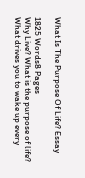What Is The Purpose Of Life? Essay

1825 Words8 Pages
Why Live? What is the purpose of life? What drives you to wake up every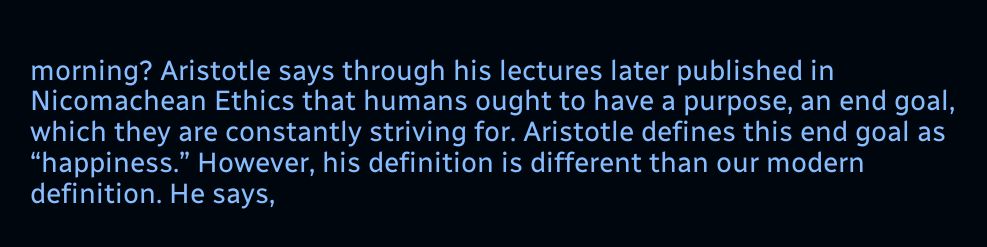morning? Aristotle says through his lectures later published in Nicomachean Ethics that humans ought to have a purpose, an end goal, which they are constantly striving for. Aristotle defines this end goal as “happiness.” However, his definition is different than our modern definition. He says,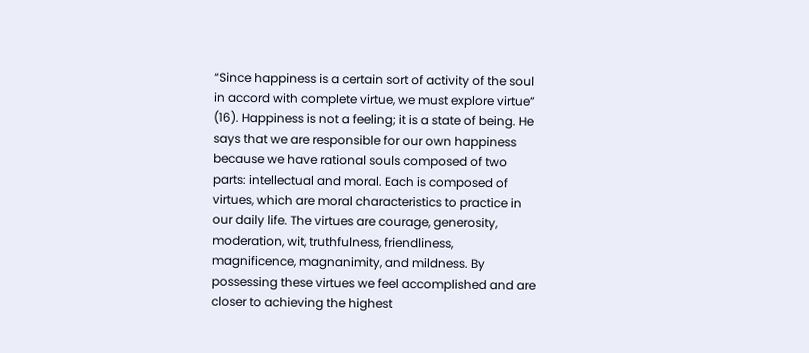“Since happiness is a certain sort of activity of the soul in accord with complete virtue, we must explore virtue” (16). Happiness is not a feeling; it is a state of being. He says that we are responsible for our own happiness because we have rational souls composed of two parts: intellectual and moral. Each is composed of virtues, which are moral characteristics to practice in our daily life. The virtues are courage, generosity, moderation, wit, truthfulness, friendliness, magnificence, magnanimity, and mildness. By possessing these virtues we feel accomplished and are closer to achieving the highest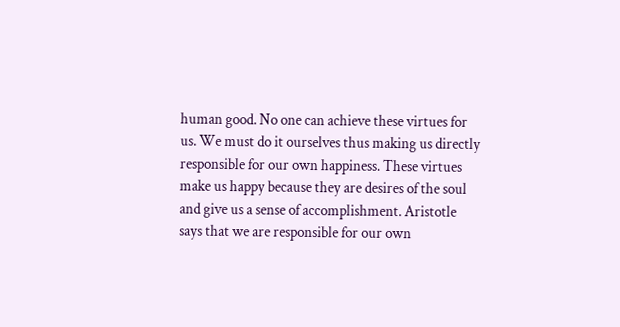human good. No one can achieve these virtues for us. We must do it ourselves thus making us directly responsible for our own happiness. These virtues make us happy because they are desires of the soul and give us a sense of accomplishment. Aristotle says that we are responsible for our own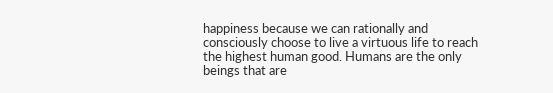happiness because we can rationally and consciously choose to live a virtuous life to reach the highest human good. Humans are the only beings that are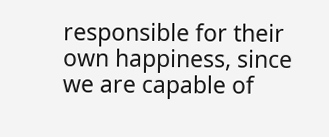responsible for their own happiness, since we are capable of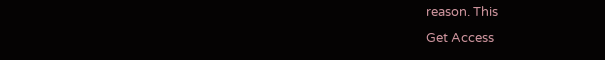reason. This
Get Access